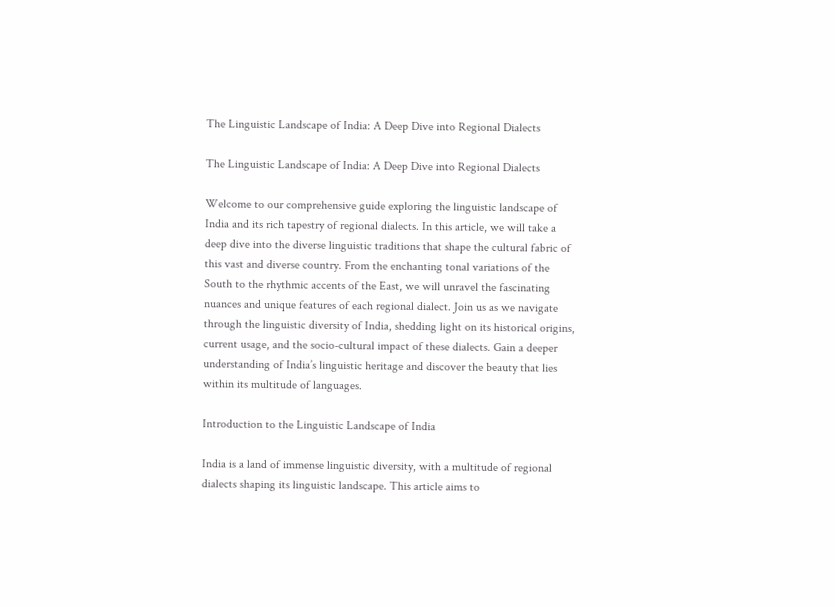The Linguistic Landscape of India: A Deep Dive into Regional Dialects

The Linguistic Landscape of India: A Deep Dive into Regional Dialects

Welcome to our comprehensive guide exploring the linguistic landscape of India and its rich tapestry of regional dialects. In this article, we will take a deep dive into the diverse linguistic traditions that shape the cultural fabric of this vast and diverse country. From the enchanting tonal variations of the South to the rhythmic accents of the East, we will unravel the fascinating nuances and unique features of each regional dialect. Join us as we navigate through the linguistic diversity of India, shedding light on its historical origins, current usage, and the socio-cultural impact of these dialects. Gain a deeper understanding of India’s linguistic heritage and discover the beauty that lies within its multitude of languages.

Introduction to the Linguistic Landscape of India

India is a land of immense linguistic diversity, with a multitude of regional dialects shaping its linguistic landscape. This article aims to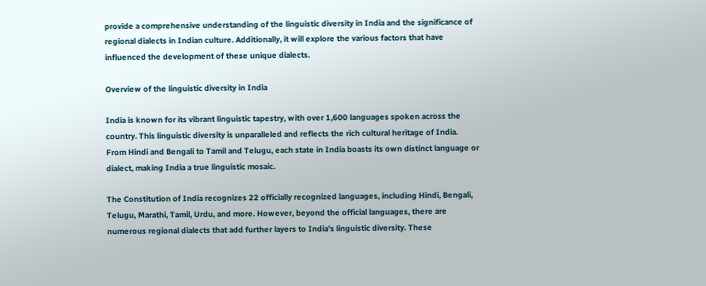provide a comprehensive understanding of the linguistic diversity in India and the significance of regional dialects in Indian culture. Additionally, it will explore the various factors that have influenced the development of these unique dialects.

Overview of the linguistic diversity in India

India is known for its vibrant linguistic tapestry, with over 1,600 languages spoken across the country. This linguistic diversity is unparalleled and reflects the rich cultural heritage of India. From Hindi and Bengali to Tamil and Telugu, each state in India boasts its own distinct language or dialect, making India a true linguistic mosaic.

The Constitution of India recognizes 22 officially recognized languages, including Hindi, Bengali, Telugu, Marathi, Tamil, Urdu, and more. However, beyond the official languages, there are numerous regional dialects that add further layers to India’s linguistic diversity. These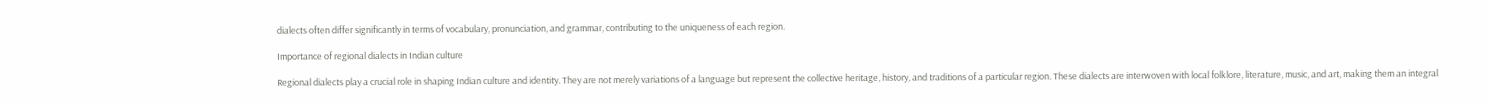dialects often differ significantly in terms of vocabulary, pronunciation, and grammar, contributing to the uniqueness of each region.

Importance of regional dialects in Indian culture

Regional dialects play a crucial role in shaping Indian culture and identity. They are not merely variations of a language but represent the collective heritage, history, and traditions of a particular region. These dialects are interwoven with local folklore, literature, music, and art, making them an integral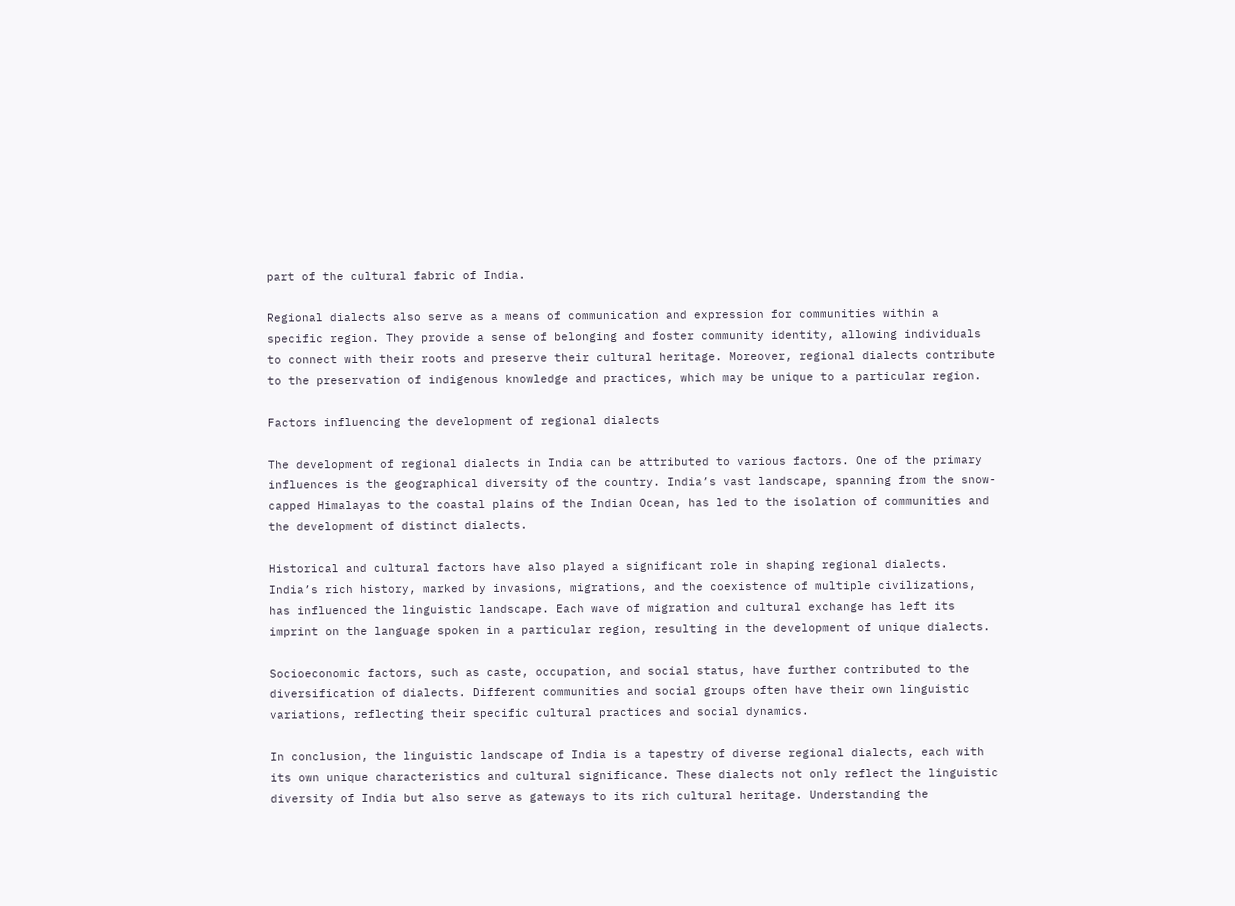part of the cultural fabric of India.

Regional dialects also serve as a means of communication and expression for communities within a specific region. They provide a sense of belonging and foster community identity, allowing individuals to connect with their roots and preserve their cultural heritage. Moreover, regional dialects contribute to the preservation of indigenous knowledge and practices, which may be unique to a particular region.

Factors influencing the development of regional dialects

The development of regional dialects in India can be attributed to various factors. One of the primary influences is the geographical diversity of the country. India’s vast landscape, spanning from the snow-capped Himalayas to the coastal plains of the Indian Ocean, has led to the isolation of communities and the development of distinct dialects.

Historical and cultural factors have also played a significant role in shaping regional dialects. India’s rich history, marked by invasions, migrations, and the coexistence of multiple civilizations, has influenced the linguistic landscape. Each wave of migration and cultural exchange has left its imprint on the language spoken in a particular region, resulting in the development of unique dialects.

Socioeconomic factors, such as caste, occupation, and social status, have further contributed to the diversification of dialects. Different communities and social groups often have their own linguistic variations, reflecting their specific cultural practices and social dynamics.

In conclusion, the linguistic landscape of India is a tapestry of diverse regional dialects, each with its own unique characteristics and cultural significance. These dialects not only reflect the linguistic diversity of India but also serve as gateways to its rich cultural heritage. Understanding the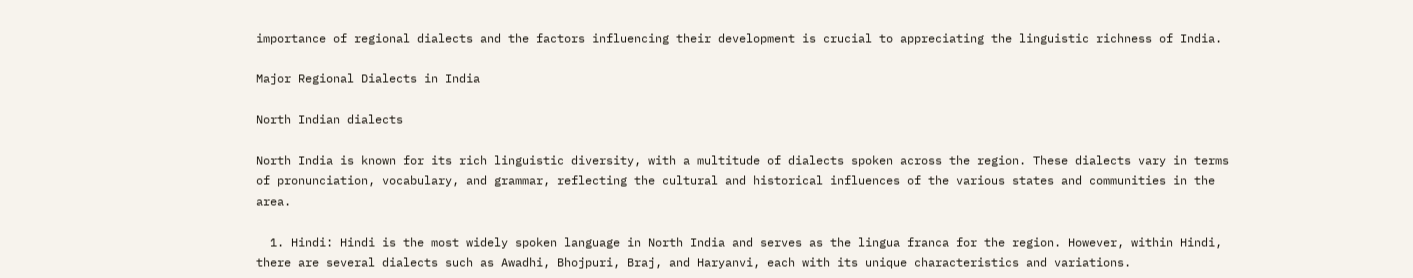importance of regional dialects and the factors influencing their development is crucial to appreciating the linguistic richness of India.

Major Regional Dialects in India

North Indian dialects

North India is known for its rich linguistic diversity, with a multitude of dialects spoken across the region. These dialects vary in terms of pronunciation, vocabulary, and grammar, reflecting the cultural and historical influences of the various states and communities in the area.

  1. Hindi: Hindi is the most widely spoken language in North India and serves as the lingua franca for the region. However, within Hindi, there are several dialects such as Awadhi, Bhojpuri, Braj, and Haryanvi, each with its unique characteristics and variations.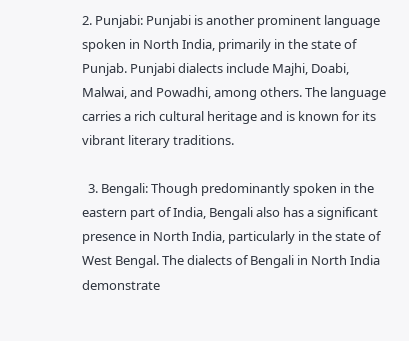2. Punjabi: Punjabi is another prominent language spoken in North India, primarily in the state of Punjab. Punjabi dialects include Majhi, Doabi, Malwai, and Powadhi, among others. The language carries a rich cultural heritage and is known for its vibrant literary traditions.

  3. Bengali: Though predominantly spoken in the eastern part of India, Bengali also has a significant presence in North India, particularly in the state of West Bengal. The dialects of Bengali in North India demonstrate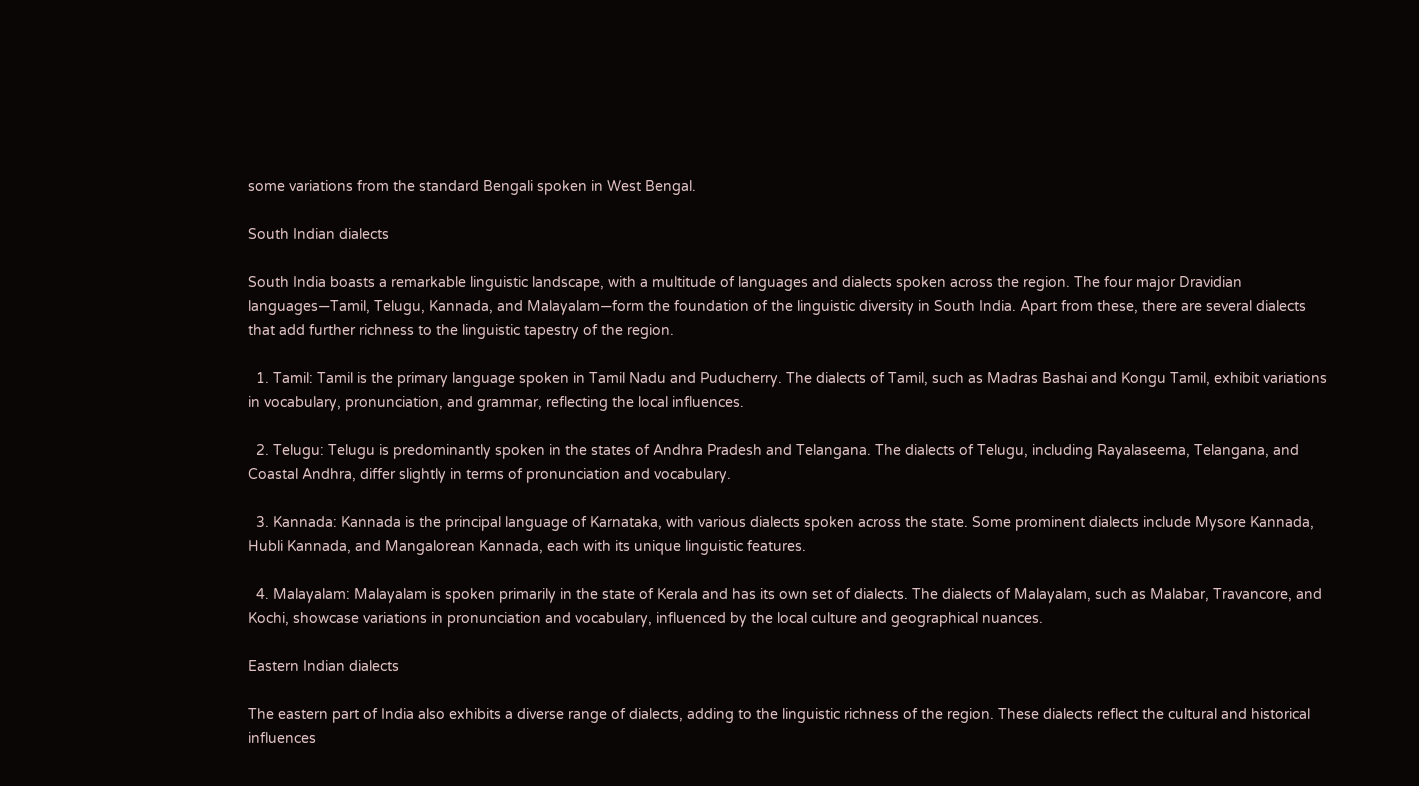some variations from the standard Bengali spoken in West Bengal.

South Indian dialects

South India boasts a remarkable linguistic landscape, with a multitude of languages and dialects spoken across the region. The four major Dravidian languages—Tamil, Telugu, Kannada, and Malayalam—form the foundation of the linguistic diversity in South India. Apart from these, there are several dialects that add further richness to the linguistic tapestry of the region.

  1. Tamil: Tamil is the primary language spoken in Tamil Nadu and Puducherry. The dialects of Tamil, such as Madras Bashai and Kongu Tamil, exhibit variations in vocabulary, pronunciation, and grammar, reflecting the local influences.

  2. Telugu: Telugu is predominantly spoken in the states of Andhra Pradesh and Telangana. The dialects of Telugu, including Rayalaseema, Telangana, and Coastal Andhra, differ slightly in terms of pronunciation and vocabulary.

  3. Kannada: Kannada is the principal language of Karnataka, with various dialects spoken across the state. Some prominent dialects include Mysore Kannada, Hubli Kannada, and Mangalorean Kannada, each with its unique linguistic features.

  4. Malayalam: Malayalam is spoken primarily in the state of Kerala and has its own set of dialects. The dialects of Malayalam, such as Malabar, Travancore, and Kochi, showcase variations in pronunciation and vocabulary, influenced by the local culture and geographical nuances.

Eastern Indian dialects

The eastern part of India also exhibits a diverse range of dialects, adding to the linguistic richness of the region. These dialects reflect the cultural and historical influences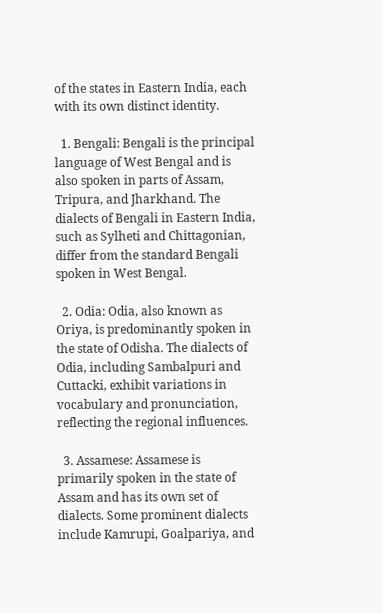of the states in Eastern India, each with its own distinct identity.

  1. Bengali: Bengali is the principal language of West Bengal and is also spoken in parts of Assam, Tripura, and Jharkhand. The dialects of Bengali in Eastern India, such as Sylheti and Chittagonian, differ from the standard Bengali spoken in West Bengal.

  2. Odia: Odia, also known as Oriya, is predominantly spoken in the state of Odisha. The dialects of Odia, including Sambalpuri and Cuttacki, exhibit variations in vocabulary and pronunciation, reflecting the regional influences.

  3. Assamese: Assamese is primarily spoken in the state of Assam and has its own set of dialects. Some prominent dialects include Kamrupi, Goalpariya, and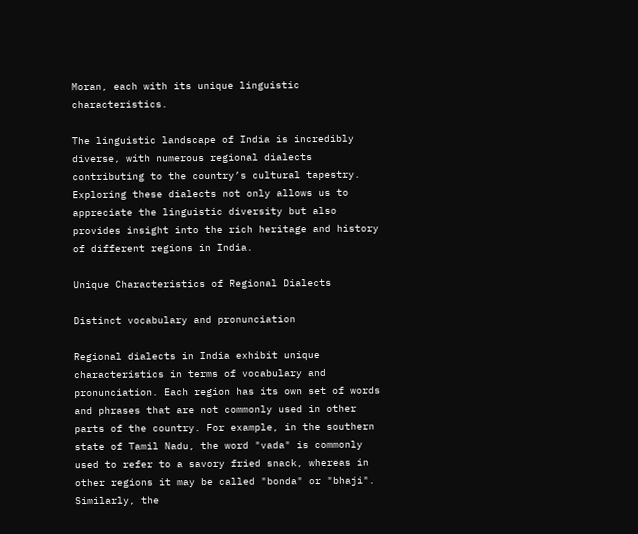Moran, each with its unique linguistic characteristics.

The linguistic landscape of India is incredibly diverse, with numerous regional dialects contributing to the country’s cultural tapestry. Exploring these dialects not only allows us to appreciate the linguistic diversity but also provides insight into the rich heritage and history of different regions in India.

Unique Characteristics of Regional Dialects

Distinct vocabulary and pronunciation

Regional dialects in India exhibit unique characteristics in terms of vocabulary and pronunciation. Each region has its own set of words and phrases that are not commonly used in other parts of the country. For example, in the southern state of Tamil Nadu, the word "vada" is commonly used to refer to a savory fried snack, whereas in other regions it may be called "bonda" or "bhaji". Similarly, the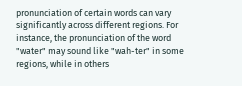pronunciation of certain words can vary significantly across different regions. For instance, the pronunciation of the word "water" may sound like "wah-ter" in some regions, while in others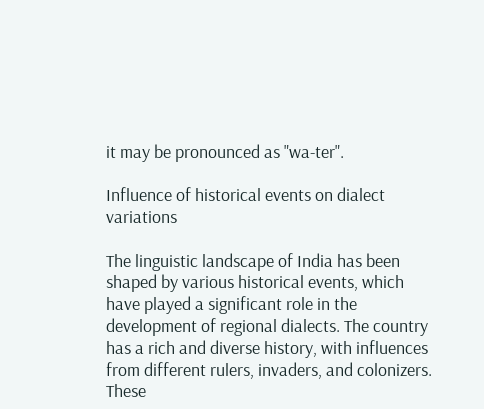it may be pronounced as "wa-ter".

Influence of historical events on dialect variations

The linguistic landscape of India has been shaped by various historical events, which have played a significant role in the development of regional dialects. The country has a rich and diverse history, with influences from different rulers, invaders, and colonizers. These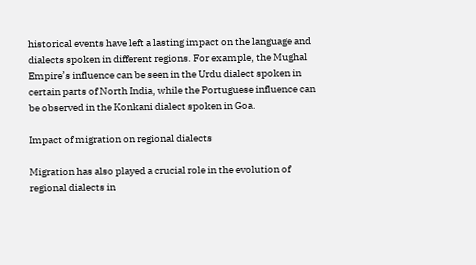historical events have left a lasting impact on the language and dialects spoken in different regions. For example, the Mughal Empire’s influence can be seen in the Urdu dialect spoken in certain parts of North India, while the Portuguese influence can be observed in the Konkani dialect spoken in Goa.

Impact of migration on regional dialects

Migration has also played a crucial role in the evolution of regional dialects in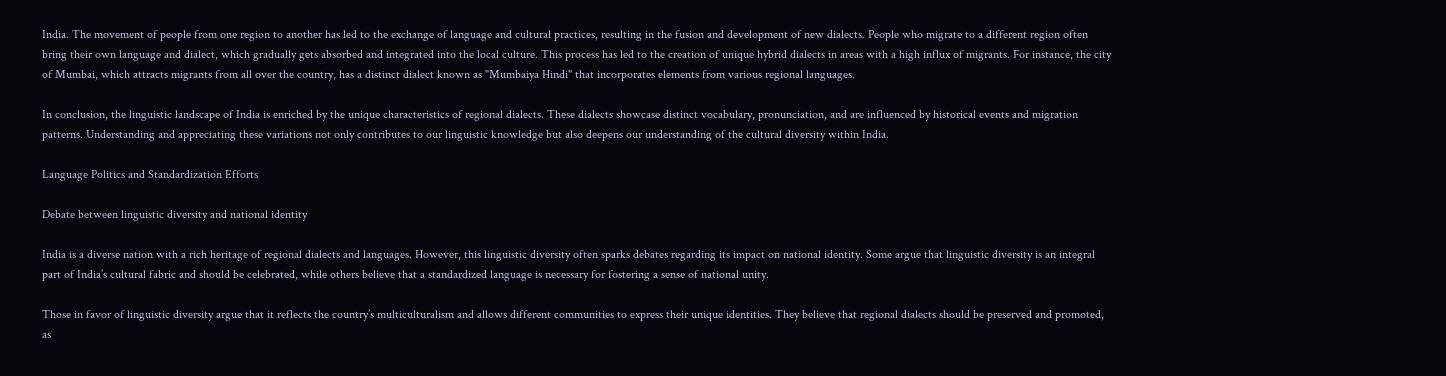India. The movement of people from one region to another has led to the exchange of language and cultural practices, resulting in the fusion and development of new dialects. People who migrate to a different region often bring their own language and dialect, which gradually gets absorbed and integrated into the local culture. This process has led to the creation of unique hybrid dialects in areas with a high influx of migrants. For instance, the city of Mumbai, which attracts migrants from all over the country, has a distinct dialect known as "Mumbaiya Hindi" that incorporates elements from various regional languages.

In conclusion, the linguistic landscape of India is enriched by the unique characteristics of regional dialects. These dialects showcase distinct vocabulary, pronunciation, and are influenced by historical events and migration patterns. Understanding and appreciating these variations not only contributes to our linguistic knowledge but also deepens our understanding of the cultural diversity within India.

Language Politics and Standardization Efforts

Debate between linguistic diversity and national identity

India is a diverse nation with a rich heritage of regional dialects and languages. However, this linguistic diversity often sparks debates regarding its impact on national identity. Some argue that linguistic diversity is an integral part of India’s cultural fabric and should be celebrated, while others believe that a standardized language is necessary for fostering a sense of national unity.

Those in favor of linguistic diversity argue that it reflects the country’s multiculturalism and allows different communities to express their unique identities. They believe that regional dialects should be preserved and promoted, as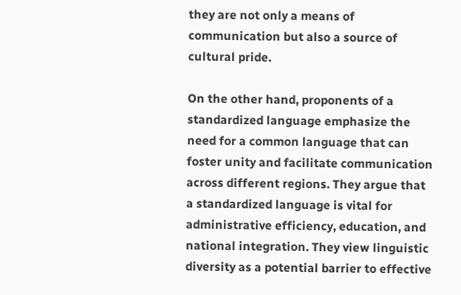they are not only a means of communication but also a source of cultural pride.

On the other hand, proponents of a standardized language emphasize the need for a common language that can foster unity and facilitate communication across different regions. They argue that a standardized language is vital for administrative efficiency, education, and national integration. They view linguistic diversity as a potential barrier to effective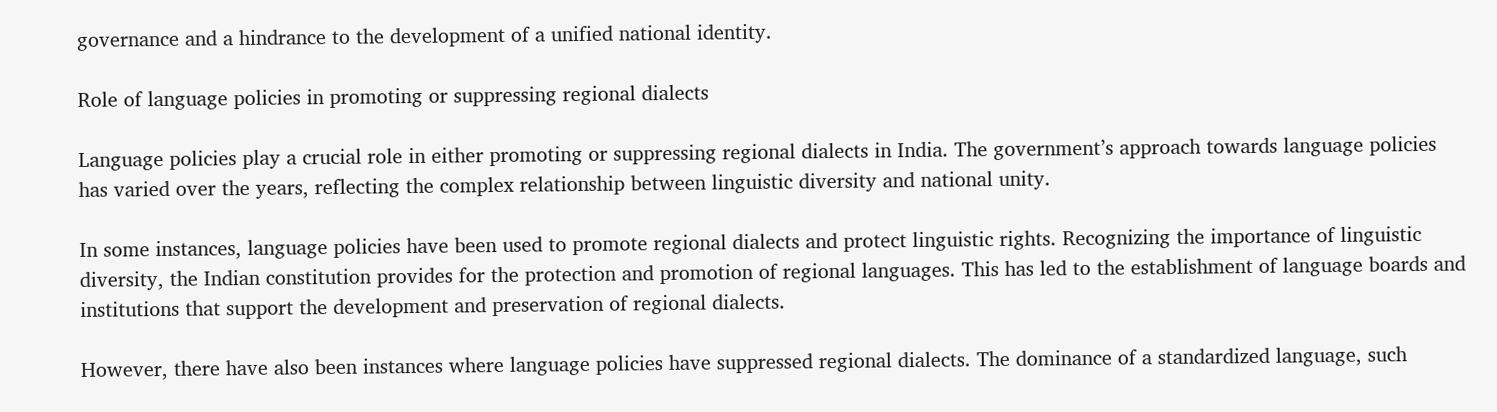governance and a hindrance to the development of a unified national identity.

Role of language policies in promoting or suppressing regional dialects

Language policies play a crucial role in either promoting or suppressing regional dialects in India. The government’s approach towards language policies has varied over the years, reflecting the complex relationship between linguistic diversity and national unity.

In some instances, language policies have been used to promote regional dialects and protect linguistic rights. Recognizing the importance of linguistic diversity, the Indian constitution provides for the protection and promotion of regional languages. This has led to the establishment of language boards and institutions that support the development and preservation of regional dialects.

However, there have also been instances where language policies have suppressed regional dialects. The dominance of a standardized language, such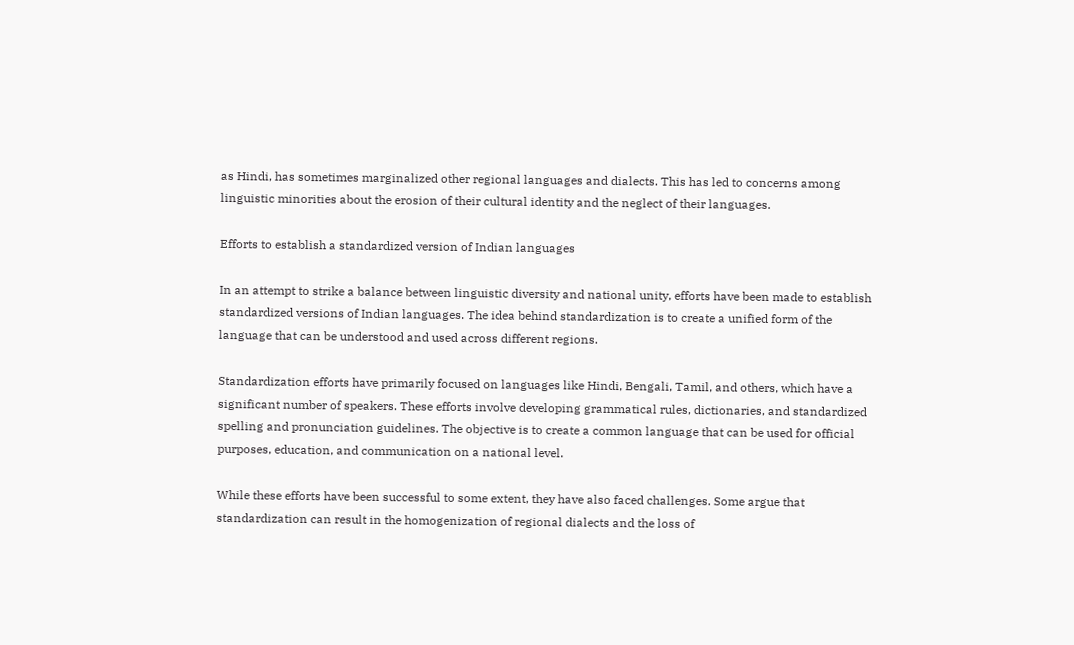as Hindi, has sometimes marginalized other regional languages and dialects. This has led to concerns among linguistic minorities about the erosion of their cultural identity and the neglect of their languages.

Efforts to establish a standardized version of Indian languages

In an attempt to strike a balance between linguistic diversity and national unity, efforts have been made to establish standardized versions of Indian languages. The idea behind standardization is to create a unified form of the language that can be understood and used across different regions.

Standardization efforts have primarily focused on languages like Hindi, Bengali, Tamil, and others, which have a significant number of speakers. These efforts involve developing grammatical rules, dictionaries, and standardized spelling and pronunciation guidelines. The objective is to create a common language that can be used for official purposes, education, and communication on a national level.

While these efforts have been successful to some extent, they have also faced challenges. Some argue that standardization can result in the homogenization of regional dialects and the loss of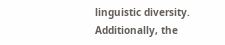linguistic diversity. Additionally, the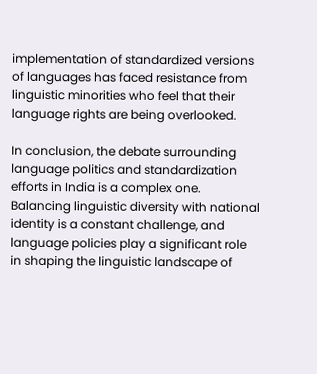implementation of standardized versions of languages has faced resistance from linguistic minorities who feel that their language rights are being overlooked.

In conclusion, the debate surrounding language politics and standardization efforts in India is a complex one. Balancing linguistic diversity with national identity is a constant challenge, and language policies play a significant role in shaping the linguistic landscape of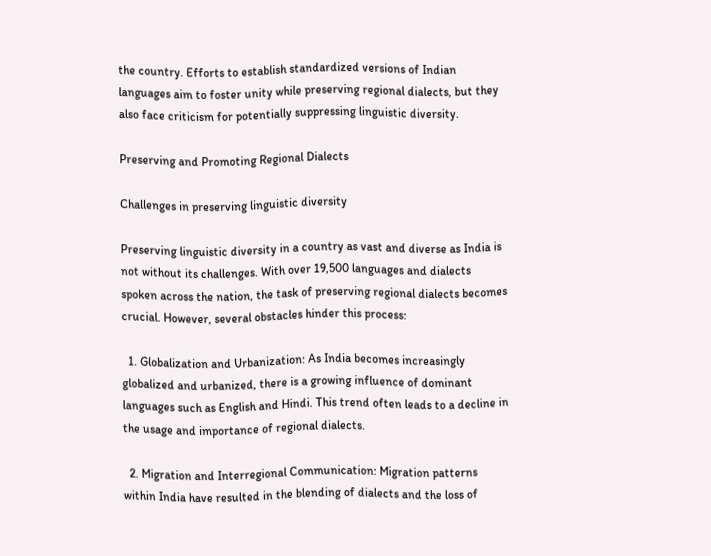the country. Efforts to establish standardized versions of Indian languages aim to foster unity while preserving regional dialects, but they also face criticism for potentially suppressing linguistic diversity.

Preserving and Promoting Regional Dialects

Challenges in preserving linguistic diversity

Preserving linguistic diversity in a country as vast and diverse as India is not without its challenges. With over 19,500 languages and dialects spoken across the nation, the task of preserving regional dialects becomes crucial. However, several obstacles hinder this process:

  1. Globalization and Urbanization: As India becomes increasingly globalized and urbanized, there is a growing influence of dominant languages such as English and Hindi. This trend often leads to a decline in the usage and importance of regional dialects.

  2. Migration and Interregional Communication: Migration patterns within India have resulted in the blending of dialects and the loss of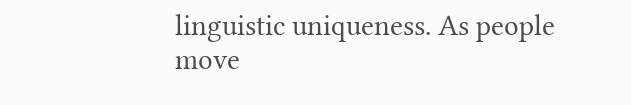linguistic uniqueness. As people move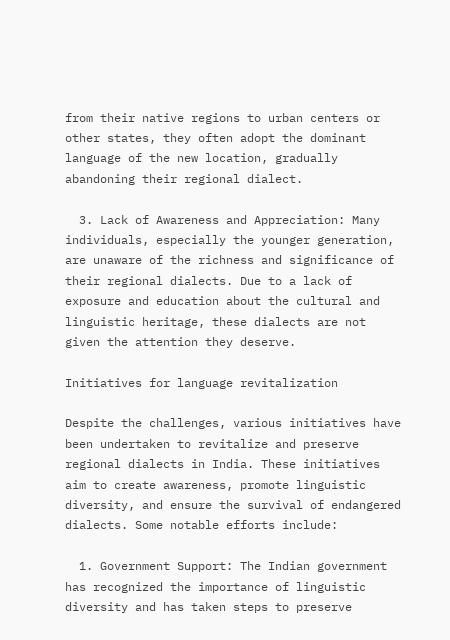from their native regions to urban centers or other states, they often adopt the dominant language of the new location, gradually abandoning their regional dialect.

  3. Lack of Awareness and Appreciation: Many individuals, especially the younger generation, are unaware of the richness and significance of their regional dialects. Due to a lack of exposure and education about the cultural and linguistic heritage, these dialects are not given the attention they deserve.

Initiatives for language revitalization

Despite the challenges, various initiatives have been undertaken to revitalize and preserve regional dialects in India. These initiatives aim to create awareness, promote linguistic diversity, and ensure the survival of endangered dialects. Some notable efforts include:

  1. Government Support: The Indian government has recognized the importance of linguistic diversity and has taken steps to preserve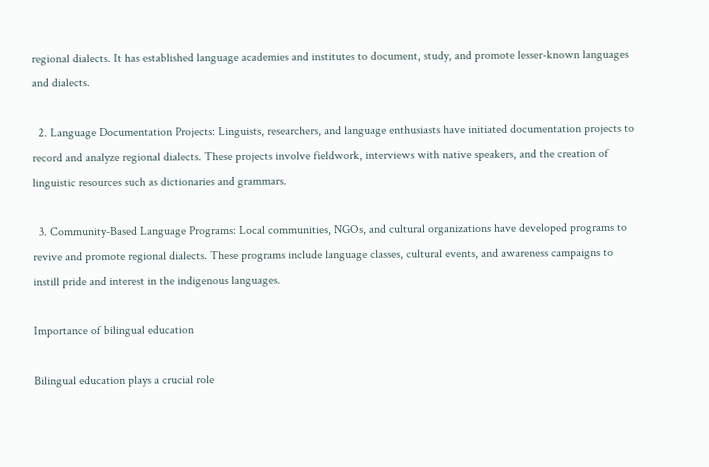regional dialects. It has established language academies and institutes to document, study, and promote lesser-known languages and dialects.

  2. Language Documentation Projects: Linguists, researchers, and language enthusiasts have initiated documentation projects to record and analyze regional dialects. These projects involve fieldwork, interviews with native speakers, and the creation of linguistic resources such as dictionaries and grammars.

  3. Community-Based Language Programs: Local communities, NGOs, and cultural organizations have developed programs to revive and promote regional dialects. These programs include language classes, cultural events, and awareness campaigns to instill pride and interest in the indigenous languages.

Importance of bilingual education

Bilingual education plays a crucial role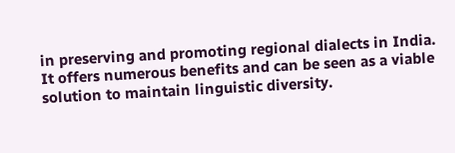in preserving and promoting regional dialects in India. It offers numerous benefits and can be seen as a viable solution to maintain linguistic diversity.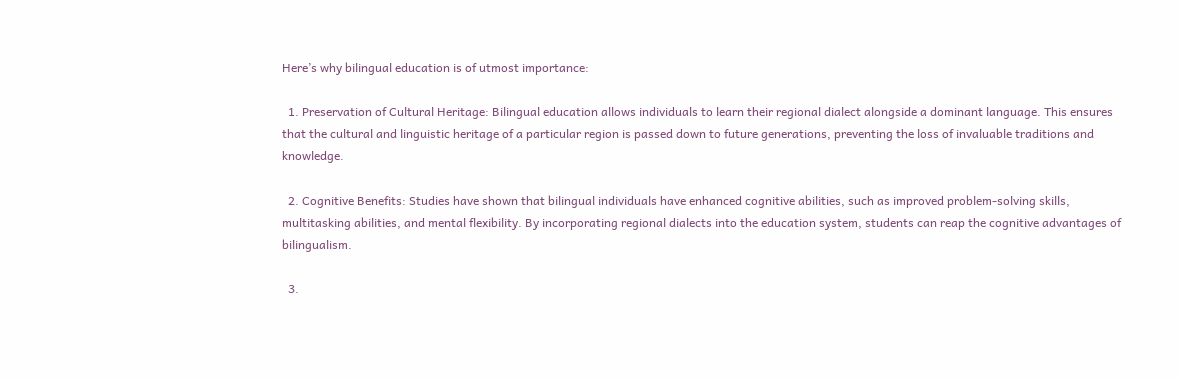Here’s why bilingual education is of utmost importance:

  1. Preservation of Cultural Heritage: Bilingual education allows individuals to learn their regional dialect alongside a dominant language. This ensures that the cultural and linguistic heritage of a particular region is passed down to future generations, preventing the loss of invaluable traditions and knowledge.

  2. Cognitive Benefits: Studies have shown that bilingual individuals have enhanced cognitive abilities, such as improved problem-solving skills, multitasking abilities, and mental flexibility. By incorporating regional dialects into the education system, students can reap the cognitive advantages of bilingualism.

  3.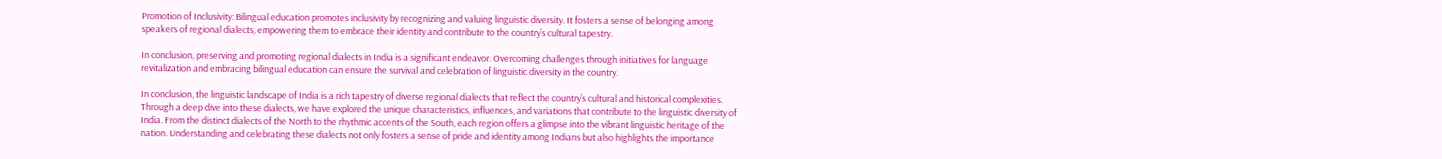Promotion of Inclusivity: Bilingual education promotes inclusivity by recognizing and valuing linguistic diversity. It fosters a sense of belonging among speakers of regional dialects, empowering them to embrace their identity and contribute to the country’s cultural tapestry.

In conclusion, preserving and promoting regional dialects in India is a significant endeavor. Overcoming challenges through initiatives for language revitalization and embracing bilingual education can ensure the survival and celebration of linguistic diversity in the country.

In conclusion, the linguistic landscape of India is a rich tapestry of diverse regional dialects that reflect the country’s cultural and historical complexities. Through a deep dive into these dialects, we have explored the unique characteristics, influences, and variations that contribute to the linguistic diversity of India. From the distinct dialects of the North to the rhythmic accents of the South, each region offers a glimpse into the vibrant linguistic heritage of the nation. Understanding and celebrating these dialects not only fosters a sense of pride and identity among Indians but also highlights the importance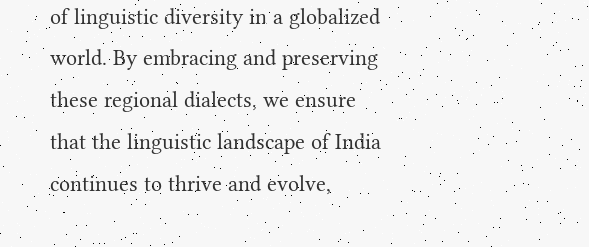of linguistic diversity in a globalized world. By embracing and preserving these regional dialects, we ensure that the linguistic landscape of India continues to thrive and evolve,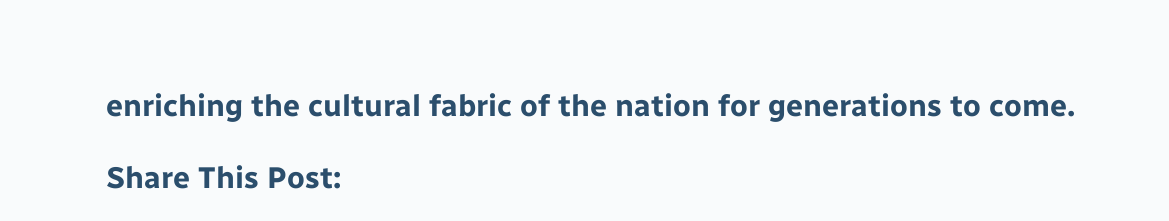enriching the cultural fabric of the nation for generations to come.

Share This Post: